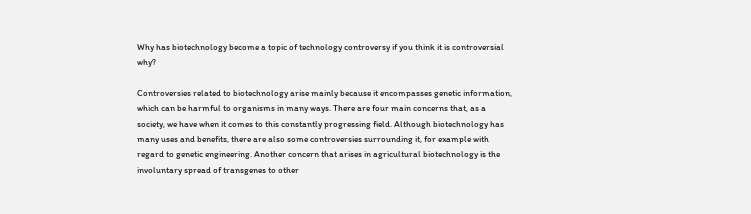Why has biotechnology become a topic of technology controversy if you think it is controversial why?

Controversies related to biotechnology arise mainly because it encompasses genetic information, which can be harmful to organisms in many ways. There are four main concerns that, as a society, we have when it comes to this constantly progressing field. Although biotechnology has many uses and benefits, there are also some controversies surrounding it, for example with regard to genetic engineering. Another concern that arises in agricultural biotechnology is the involuntary spread of transgenes to other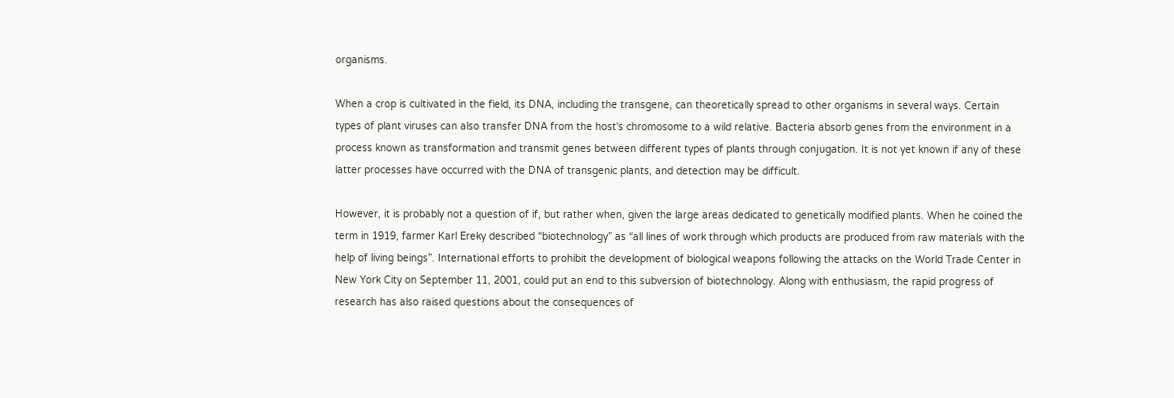organisms.

When a crop is cultivated in the field, its DNA, including the transgene, can theoretically spread to other organisms in several ways. Certain types of plant viruses can also transfer DNA from the host's chromosome to a wild relative. Bacteria absorb genes from the environment in a process known as transformation and transmit genes between different types of plants through conjugation. It is not yet known if any of these latter processes have occurred with the DNA of transgenic plants, and detection may be difficult.

However, it is probably not a question of if, but rather when, given the large areas dedicated to genetically modified plants. When he coined the term in 1919, farmer Karl Ereky described “biotechnology” as “all lines of work through which products are produced from raw materials with the help of living beings”. International efforts to prohibit the development of biological weapons following the attacks on the World Trade Center in New York City on September 11, 2001, could put an end to this subversion of biotechnology. Along with enthusiasm, the rapid progress of research has also raised questions about the consequences of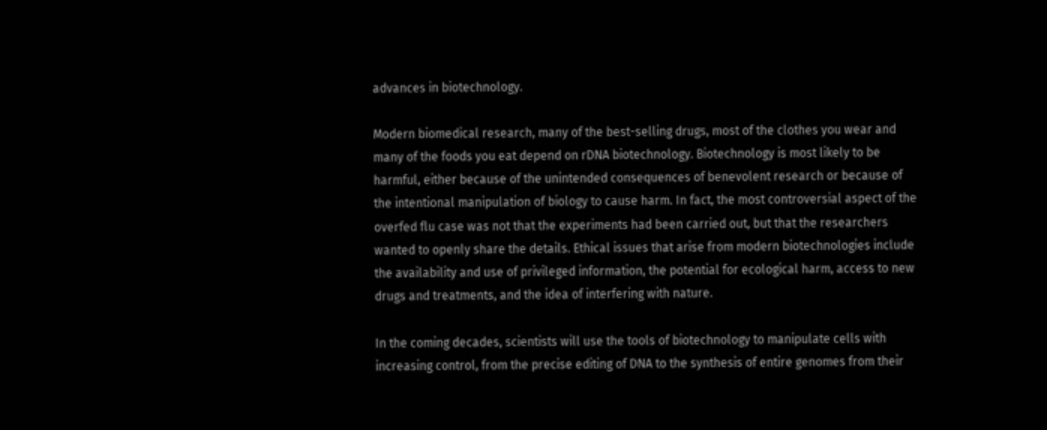advances in biotechnology.

Modern biomedical research, many of the best-selling drugs, most of the clothes you wear and many of the foods you eat depend on rDNA biotechnology. Biotechnology is most likely to be harmful, either because of the unintended consequences of benevolent research or because of the intentional manipulation of biology to cause harm. In fact, the most controversial aspect of the overfed flu case was not that the experiments had been carried out, but that the researchers wanted to openly share the details. Ethical issues that arise from modern biotechnologies include the availability and use of privileged information, the potential for ecological harm, access to new drugs and treatments, and the idea of interfering with nature.

In the coming decades, scientists will use the tools of biotechnology to manipulate cells with increasing control, from the precise editing of DNA to the synthesis of entire genomes from their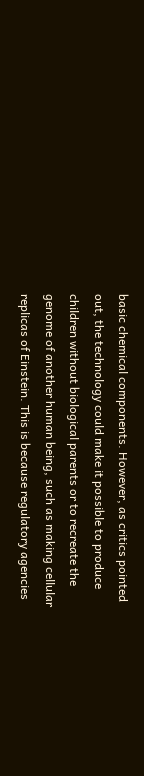basic chemical components. However, as critics pointed out, the technology could make it possible to produce children without biological parents or to recreate the genome of another human being, such as making cellular replicas of Einstein. This is because regulatory agencies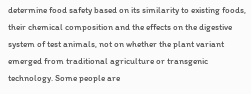determine food safety based on its similarity to existing foods, their chemical composition and the effects on the digestive system of test animals, not on whether the plant variant emerged from traditional agriculture or transgenic technology. Some people are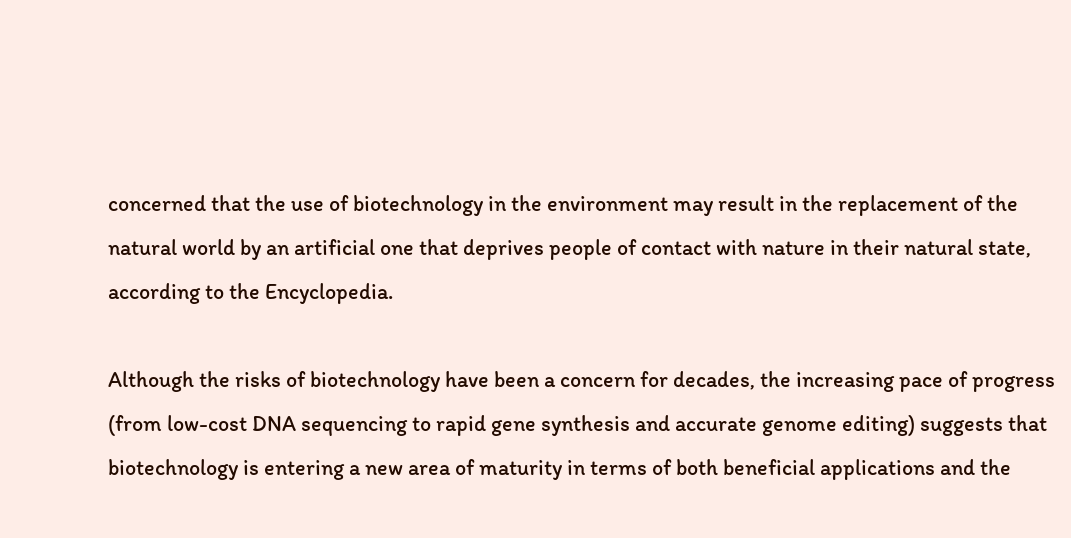concerned that the use of biotechnology in the environment may result in the replacement of the natural world by an artificial one that deprives people of contact with nature in their natural state, according to the Encyclopedia.

Although the risks of biotechnology have been a concern for decades, the increasing pace of progress (from low-cost DNA sequencing to rapid gene synthesis and accurate genome editing) suggests that biotechnology is entering a new area of maturity in terms of both beneficial applications and the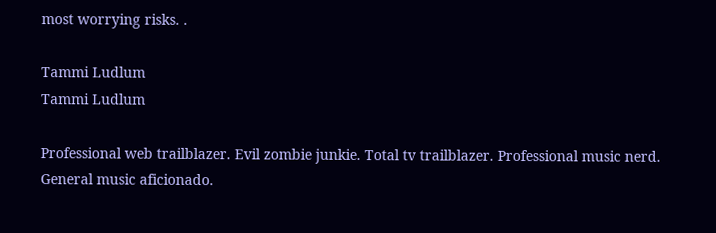most worrying risks. .

Tammi Ludlum
Tammi Ludlum

Professional web trailblazer. Evil zombie junkie. Total tv trailblazer. Professional music nerd. General music aficionado.